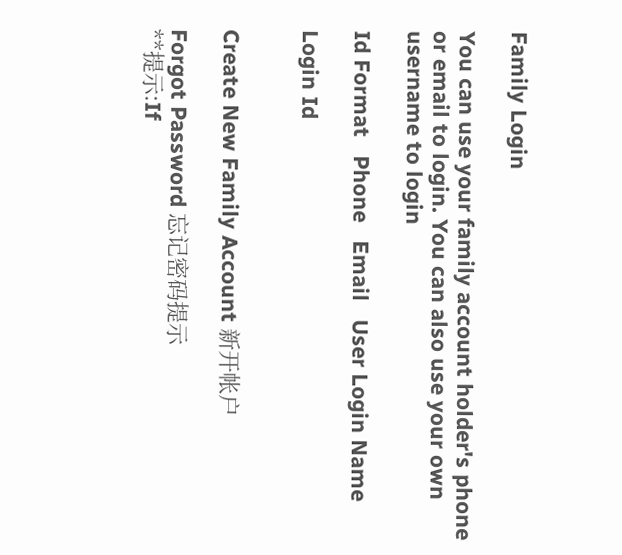Family Login

You can use your family account holder's phone or email to login. You can also use your own username to login

Id Format   Phone   Email   User Login Name

Login Id


Create New Family Account 新开帐户

Forgot Password 忘记密码提示
**提示:If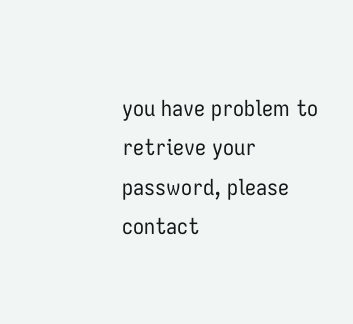you have problem to retrieve your password, please contact